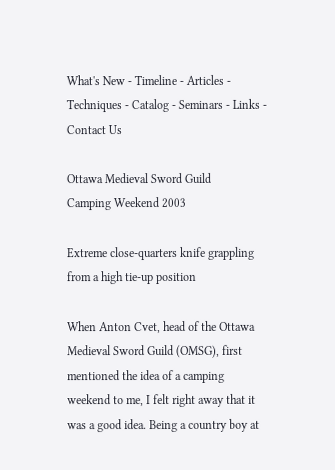What's New - Timeline - Articles - Techniques - Catalog - Seminars - Links - Contact Us

Ottawa Medieval Sword Guild
Camping Weekend 2003

Extreme close-quarters knife grappling from a high tie-up position

When Anton Cvet, head of the Ottawa Medieval Sword Guild (OMSG), first mentioned the idea of a camping weekend to me, I felt right away that it was a good idea. Being a country boy at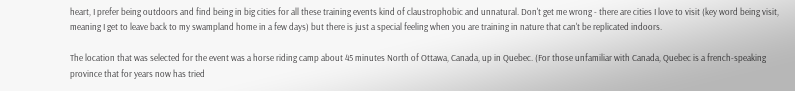heart, I prefer being outdoors and find being in big cities for all these training events kind of claustrophobic and unnatural. Don't get me wrong - there are cities I love to visit (key word being visit, meaning I get to leave back to my swampland home in a few days) but there is just a special feeling when you are training in nature that can't be replicated indoors.

The location that was selected for the event was a horse riding camp about 45 minutes North of Ottawa, Canada, up in Quebec. (For those unfamiliar with Canada, Quebec is a french-speaking province that for years now has tried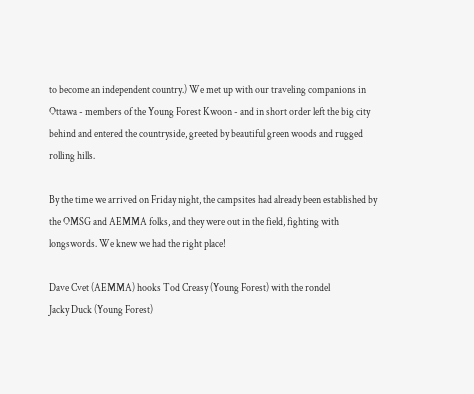to become an independent country.) We met up with our traveling companions in Ottawa - members of the Young Forest Kwoon - and in short order left the big city behind and entered the countryside, greeted by beautiful green woods and rugged rolling hills.

By the time we arrived on Friday night, the campsites had already been established by the OMSG and AEMMA folks, and they were out in the field, fighting with longswords. We knew we had the right place!

Dave Cvet (AEMMA) hooks Tod Creasy (Young Forest) with the rondel
Jacky Duck (Young Forest)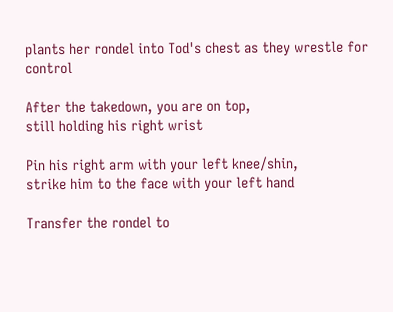plants her rondel into Tod's chest as they wrestle for control

After the takedown, you are on top,
still holding his right wrist

Pin his right arm with your left knee/shin,
strike him to the face with your left hand

Transfer the rondel to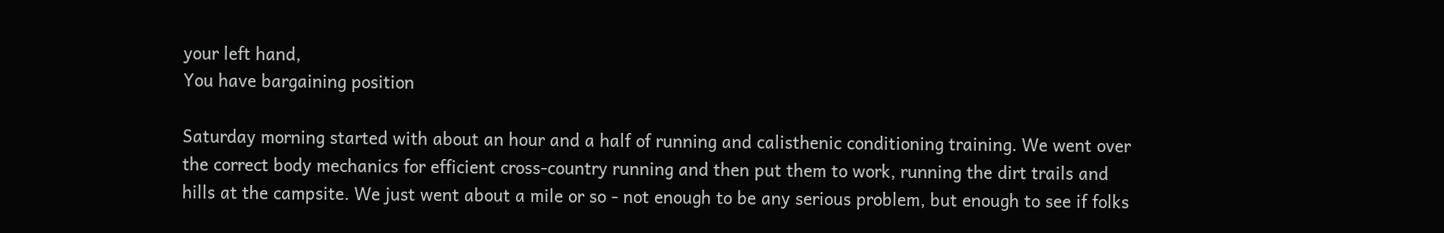your left hand,
You have bargaining position

Saturday morning started with about an hour and a half of running and calisthenic conditioning training. We went over the correct body mechanics for efficient cross-country running and then put them to work, running the dirt trails and hills at the campsite. We just went about a mile or so - not enough to be any serious problem, but enough to see if folks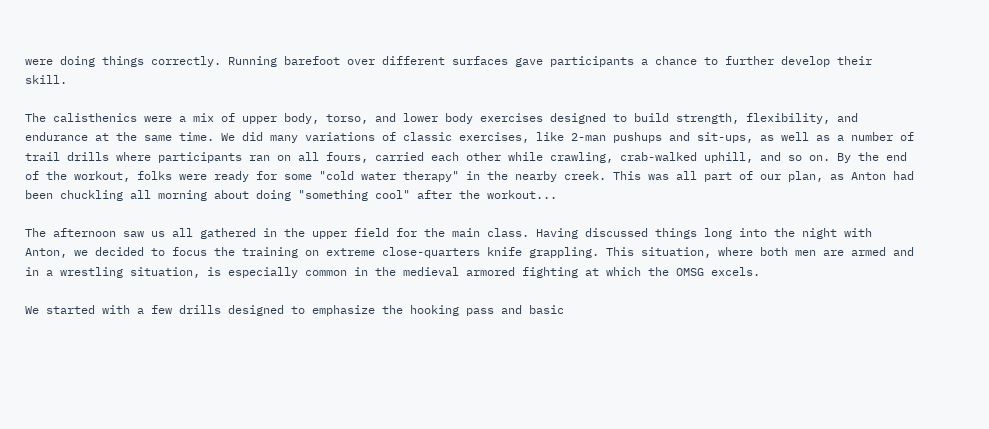were doing things correctly. Running barefoot over different surfaces gave participants a chance to further develop their skill.

The calisthenics were a mix of upper body, torso, and lower body exercises designed to build strength, flexibility, and endurance at the same time. We did many variations of classic exercises, like 2-man pushups and sit-ups, as well as a number of trail drills where participants ran on all fours, carried each other while crawling, crab-walked uphill, and so on. By the end of the workout, folks were ready for some "cold water therapy" in the nearby creek. This was all part of our plan, as Anton had been chuckling all morning about doing "something cool" after the workout...

The afternoon saw us all gathered in the upper field for the main class. Having discussed things long into the night with Anton, we decided to focus the training on extreme close-quarters knife grappling. This situation, where both men are armed and in a wrestling situation, is especially common in the medieval armored fighting at which the OMSG excels.

We started with a few drills designed to emphasize the hooking pass and basic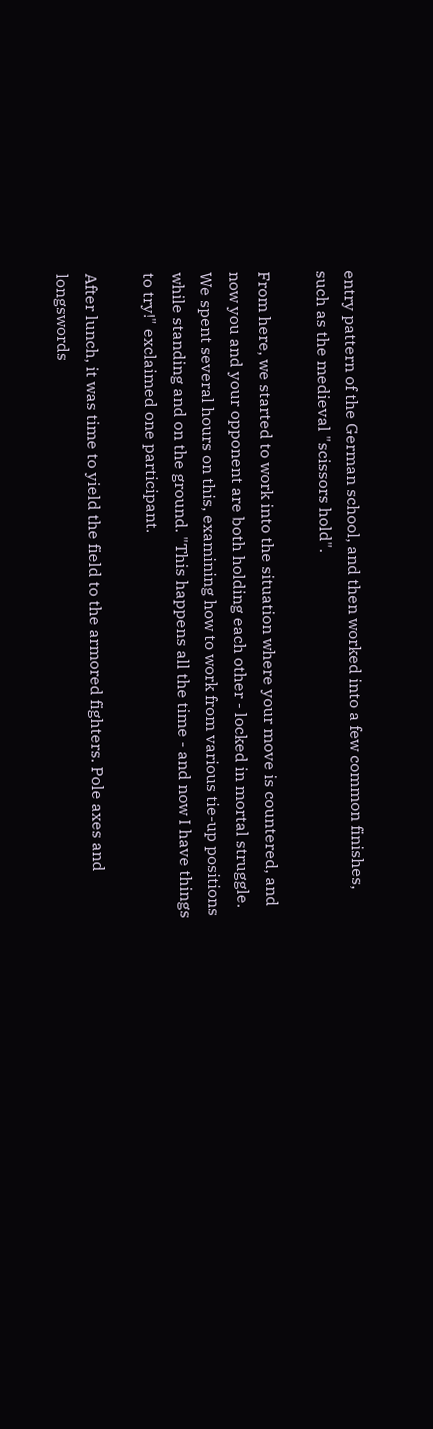entry pattern of the German school, and then worked into a few common finishes, such as the medieval "scissors hold".

From here, we started to work into the situation where your move is countered, and now you and your opponent are both holding each other - locked in mortal struggle. We spent several hours on this, examining how to work from various tie-up positions while standing and on the ground. "This happens all the time - and now I have things to try!" exclaimed one participant.

After lunch, it was time to yield the field to the armored fighters. Pole axes and longswords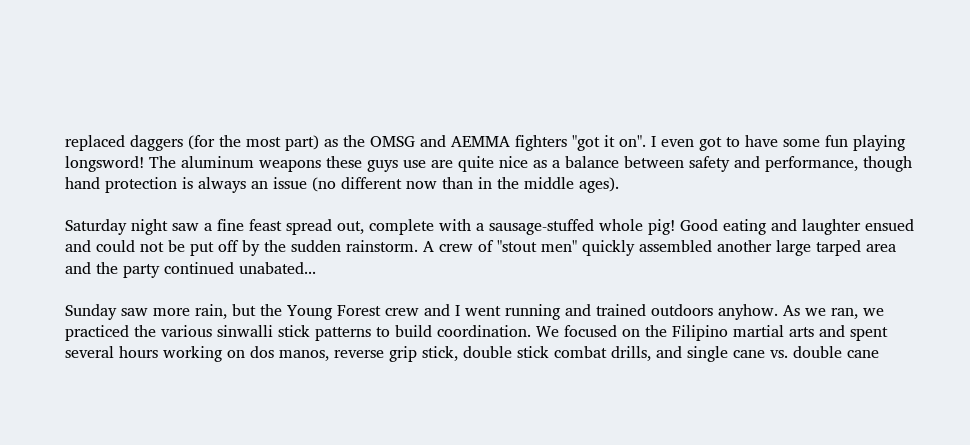replaced daggers (for the most part) as the OMSG and AEMMA fighters "got it on". I even got to have some fun playing longsword! The aluminum weapons these guys use are quite nice as a balance between safety and performance, though hand protection is always an issue (no different now than in the middle ages).

Saturday night saw a fine feast spread out, complete with a sausage-stuffed whole pig! Good eating and laughter ensued and could not be put off by the sudden rainstorm. A crew of "stout men" quickly assembled another large tarped area and the party continued unabated...

Sunday saw more rain, but the Young Forest crew and I went running and trained outdoors anyhow. As we ran, we practiced the various sinwalli stick patterns to build coordination. We focused on the Filipino martial arts and spent several hours working on dos manos, reverse grip stick, double stick combat drills, and single cane vs. double cane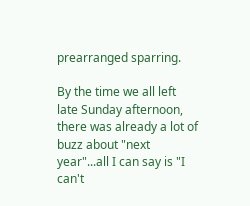prearranged sparring.

By the time we all left late Sunday afternoon, there was already a lot of buzz about "next year"...all I can say is "I can't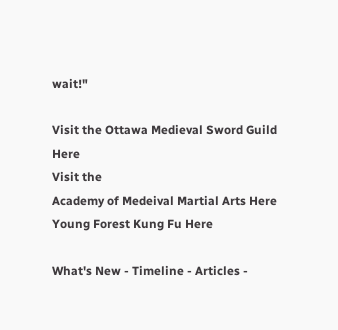wait!"

Visit the Ottawa Medieval Sword Guild Here
Visit the
Academy of Medeival Martial Arts Here
Young Forest Kung Fu Here

What's New - Timeline - Articles -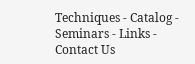Techniques - Catalog - Seminars - Links - Contact Us